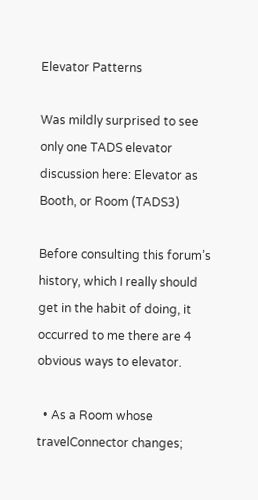Elevator Patterns

Was mildly surprised to see only one TADS elevator discussion here: Elevator as Booth, or Room (TADS3)

Before consulting this forum’s history, which I really should get in the habit of doing, it occurred to me there are 4 obvious ways to elevator.

  • As a Room whose travelConnector changes;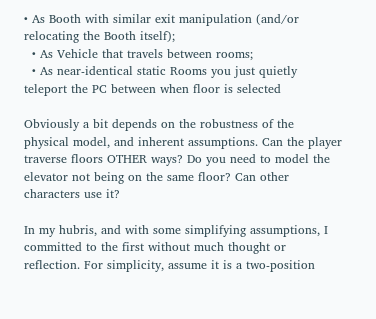• As Booth with similar exit manipulation (and/or relocating the Booth itself);
  • As Vehicle that travels between rooms;
  • As near-identical static Rooms you just quietly teleport the PC between when floor is selected

Obviously a bit depends on the robustness of the physical model, and inherent assumptions. Can the player traverse floors OTHER ways? Do you need to model the elevator not being on the same floor? Can other characters use it?

In my hubris, and with some simplifying assumptions, I committed to the first without much thought or reflection. For simplicity, assume it is a two-position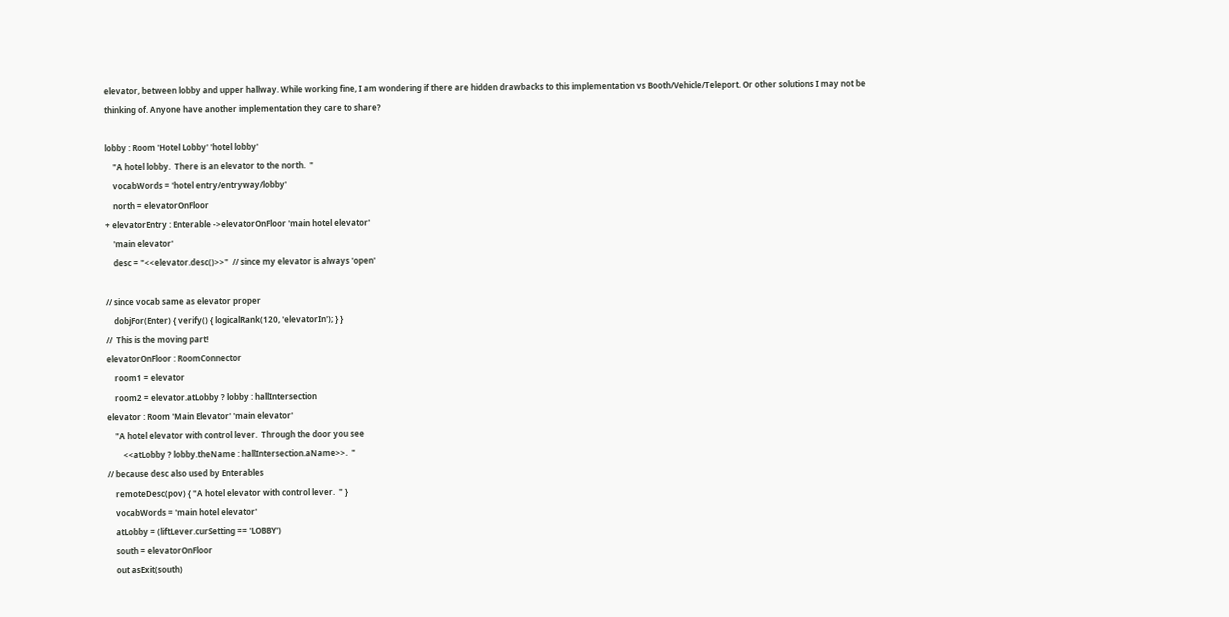elevator, between lobby and upper hallway. While working fine, I am wondering if there are hidden drawbacks to this implementation vs Booth/Vehicle/Teleport. Or other solutions I may not be thinking of. Anyone have another implementation they care to share?

lobby : Room 'Hotel Lobby' 'hotel lobby'
    "A hotel lobby.  There is an elevator to the north.  "
    vocabWords = 'hotel entry/entryway/lobby'
    north = elevatorOnFloor
+ elevatorEntry : Enterable ->elevatorOnFloor 'main hotel elevator'
    'main elevator'
    desc = "<<elevator.desc()>>"  // since my elevator is always 'open'

// since vocab same as elevator proper
    dobjFor(Enter) { verify() { logicalRank(120, 'elevatorIn'); } }
//  This is the moving part!
elevatorOnFloor : RoomConnector
    room1 = elevator
    room2 = elevator.atLobby ? lobby : hallIntersection
elevator : Room 'Main Elevator' 'main elevator'
    "A hotel elevator with control lever.  Through the door you see
        <<atLobby ? lobby.theName : hallIntersection.aName>>.  "
// because desc also used by Enterables
    remoteDesc(pov) { "A hotel elevator with control lever.  " }
    vocabWords = 'main hotel elevator'
    atLobby = (liftLever.curSetting == 'LOBBY')
    south = elevatorOnFloor
    out asExit(south)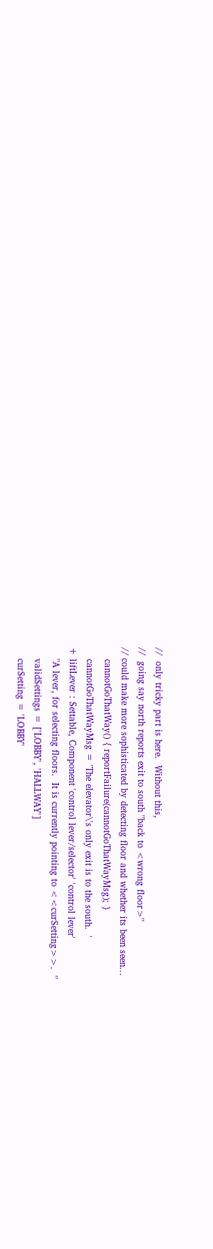//  only tricky part is here.  Without this,
//  going say north reports exit to south "back to <wrong floor>"
// could make more sophisticated by detecting floor and whether its been seen...
    cannotGoThatWay() { reportFailure(cannotGoThatWayMsg); }
    cannotGoThatWayMsg = 'The elevator\'s only exit is to the south.  '
+ liftLever : Settable, Component 'control lever/selector' 'control lever'
    "A lever, for selecting floors.  It is currently pointing to <<curSetting>>.  "
    validSettings = ['LOBBY', 'HALLWAY']
    curSetting = 'LOBBY'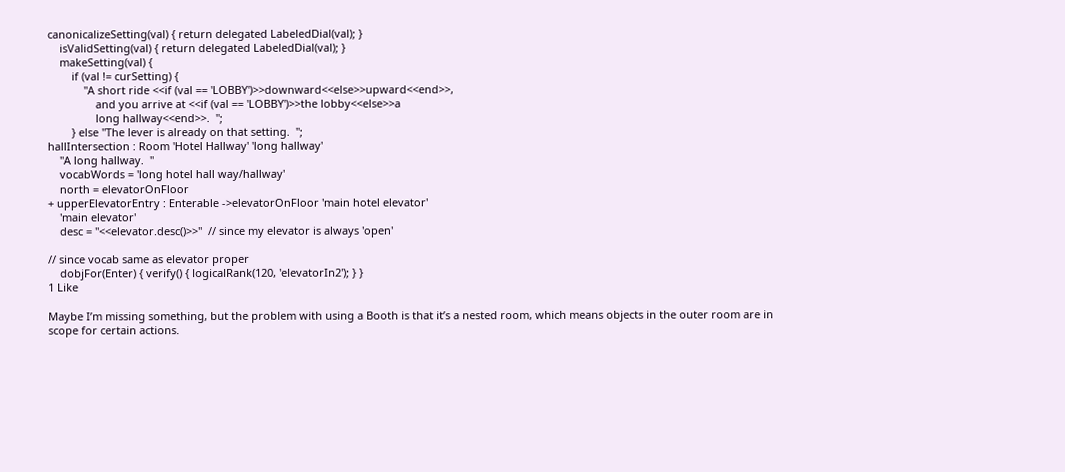canonicalizeSetting(val) { return delegated LabeledDial(val); }
    isValidSetting(val) { return delegated LabeledDial(val); }
    makeSetting(val) {
        if (val != curSetting) {
            "A short ride <<if (val == 'LOBBY')>>downward<<else>>upward<<end>>,
                and you arrive at <<if (val == 'LOBBY')>>the lobby<<else>>a
                long hallway<<end>>.  ";
        } else "The lever is already on that setting.  ";
hallIntersection : Room 'Hotel Hallway' 'long hallway'
    "A long hallway.  "
    vocabWords = 'long hotel hall way/hallway'
    north = elevatorOnFloor
+ upperElevatorEntry : Enterable ->elevatorOnFloor 'main hotel elevator'
    'main elevator'
    desc = "<<elevator.desc()>>"  // since my elevator is always 'open'

// since vocab same as elevator proper
    dobjFor(Enter) { verify() { logicalRank(120, 'elevatorIn2'); } }
1 Like

Maybe I’m missing something, but the problem with using a Booth is that it’s a nested room, which means objects in the outer room are in scope for certain actions.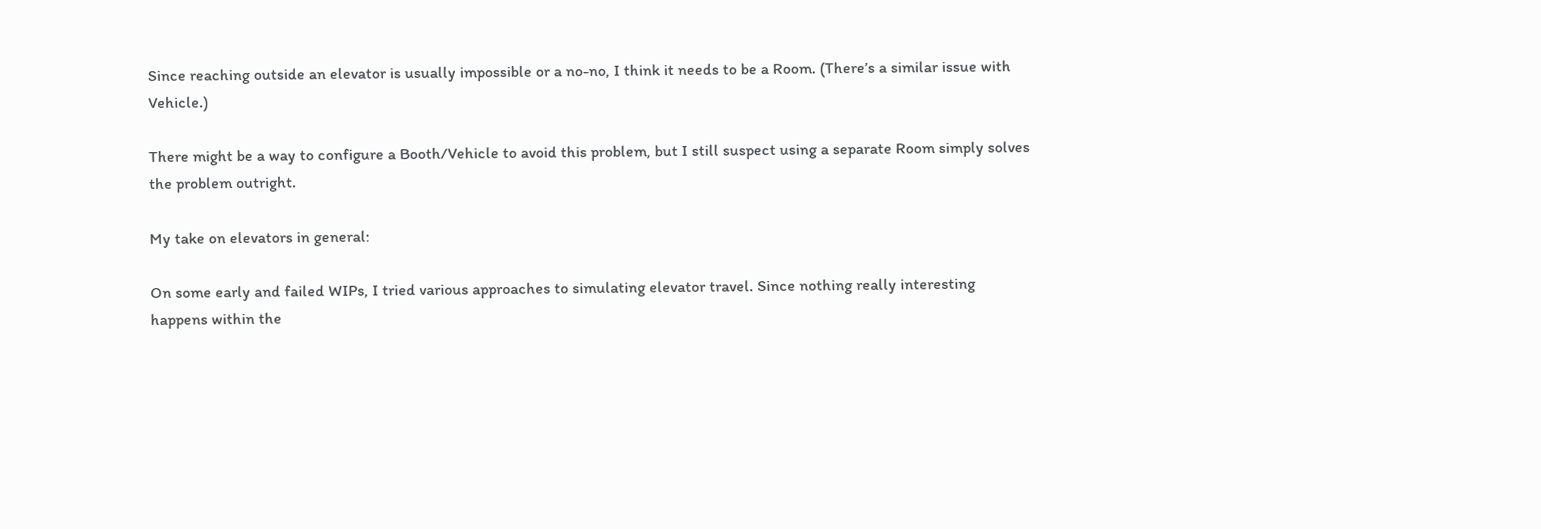Since reaching outside an elevator is usually impossible or a no-no, I think it needs to be a Room. (There’s a similar issue with Vehicle.)

There might be a way to configure a Booth/Vehicle to avoid this problem, but I still suspect using a separate Room simply solves the problem outright.

My take on elevators in general:

On some early and failed WIPs, I tried various approaches to simulating elevator travel. Since nothing really interesting happens within the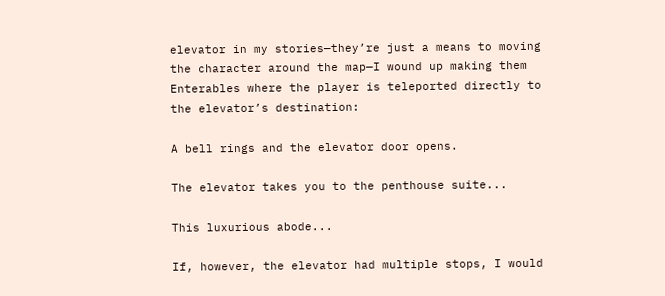elevator in my stories—they’re just a means to moving the character around the map—I wound up making them Enterables where the player is teleported directly to the elevator’s destination:

A bell rings and the elevator door opens.

The elevator takes you to the penthouse suite...

This luxurious abode...

If, however, the elevator had multiple stops, I would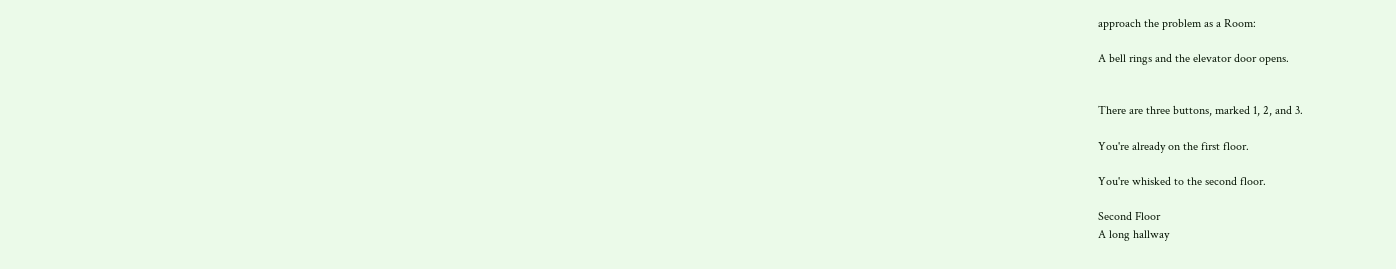approach the problem as a Room:

A bell rings and the elevator door opens.


There are three buttons, marked 1, 2, and 3.

You're already on the first floor.

You're whisked to the second floor.

Second Floor
A long hallway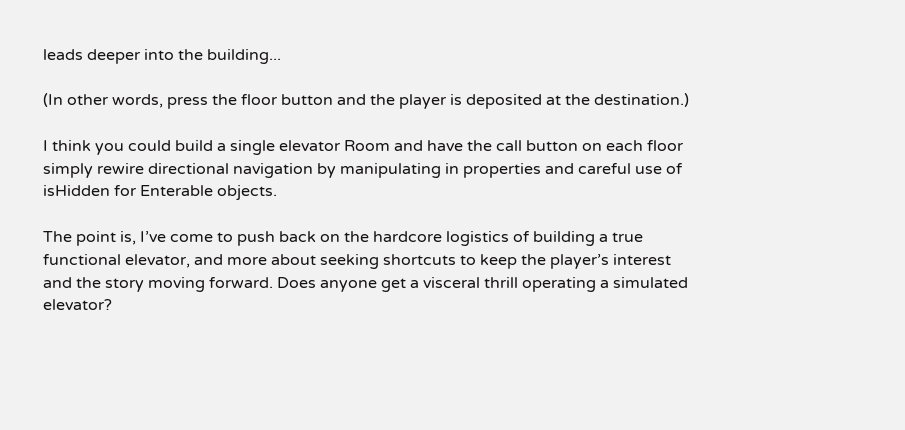leads deeper into the building...

(In other words, press the floor button and the player is deposited at the destination.)

I think you could build a single elevator Room and have the call button on each floor simply rewire directional navigation by manipulating in properties and careful use of isHidden for Enterable objects.

The point is, I’ve come to push back on the hardcore logistics of building a true functional elevator, and more about seeking shortcuts to keep the player’s interest and the story moving forward. Does anyone get a visceral thrill operating a simulated elevator?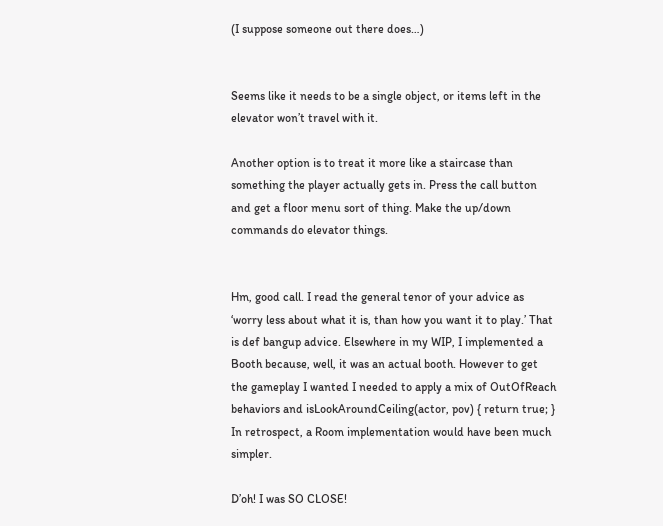(I suppose someone out there does…)


Seems like it needs to be a single object, or items left in the elevator won’t travel with it.

Another option is to treat it more like a staircase than something the player actually gets in. Press the call button and get a floor menu sort of thing. Make the up/down commands do elevator things.


Hm, good call. I read the general tenor of your advice as ‘worry less about what it is, than how you want it to play.’ That is def bangup advice. Elsewhere in my WIP, I implemented a Booth because, well, it was an actual booth. However to get the gameplay I wanted I needed to apply a mix of OutOfReach behaviors and isLookAroundCeiling(actor, pov) { return true; } In retrospect, a Room implementation would have been much simpler.

D’oh! I was SO CLOSE!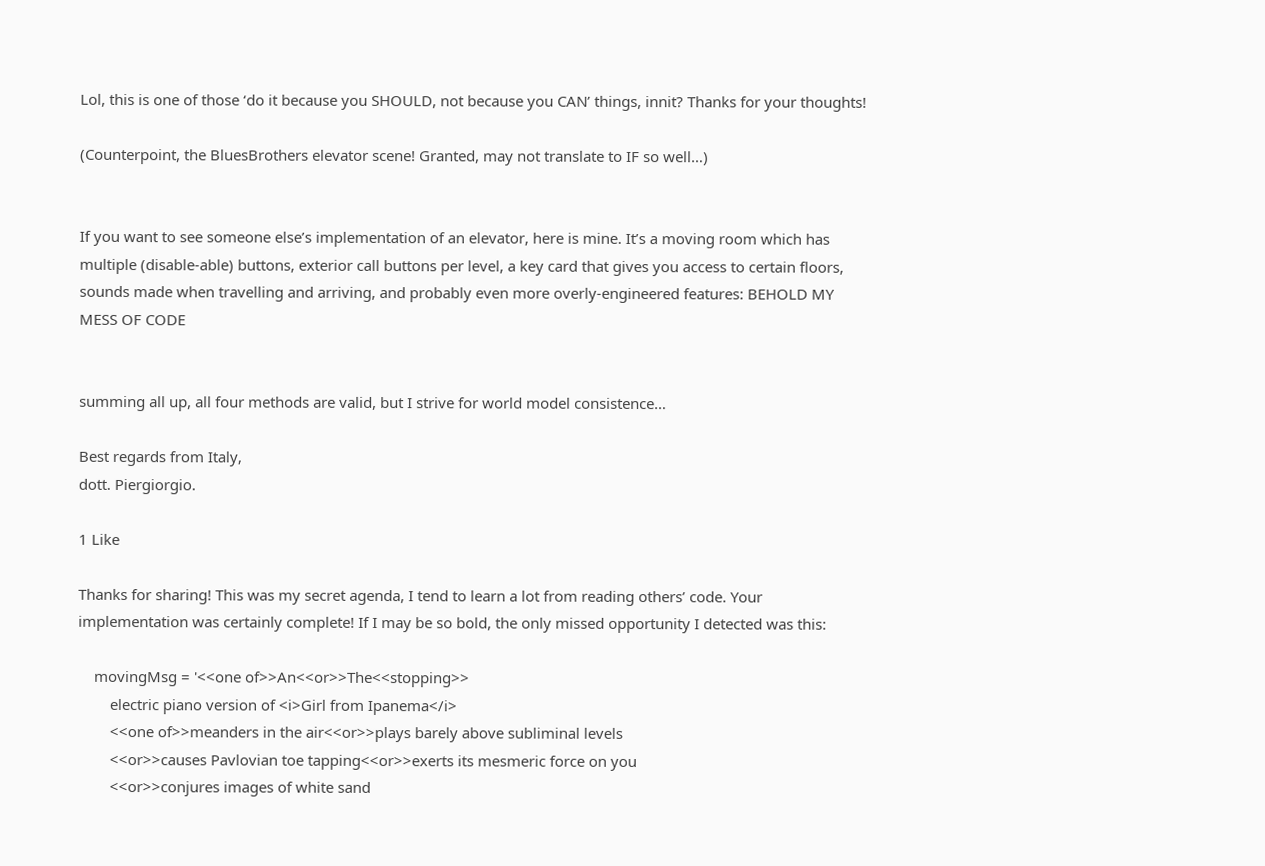Lol, this is one of those ‘do it because you SHOULD, not because you CAN’ things, innit? Thanks for your thoughts!

(Counterpoint, the BluesBrothers elevator scene! Granted, may not translate to IF so well…)


If you want to see someone else’s implementation of an elevator, here is mine. It’s a moving room which has multiple (disable-able) buttons, exterior call buttons per level, a key card that gives you access to certain floors, sounds made when travelling and arriving, and probably even more overly-engineered features: BEHOLD MY MESS OF CODE


summing all up, all four methods are valid, but I strive for world model consistence…

Best regards from Italy,
dott. Piergiorgio.

1 Like

Thanks for sharing! This was my secret agenda, I tend to learn a lot from reading others’ code. Your implementation was certainly complete! If I may be so bold, the only missed opportunity I detected was this:

    movingMsg = '<<one of>>An<<or>>The<<stopping>>
        electric piano version of <i>Girl from Ipanema</i>
        <<one of>>meanders in the air<<or>>plays barely above subliminal levels
        <<or>>causes Pavlovian toe tapping<<or>>exerts its mesmeric force on you
        <<or>>conjures images of white sand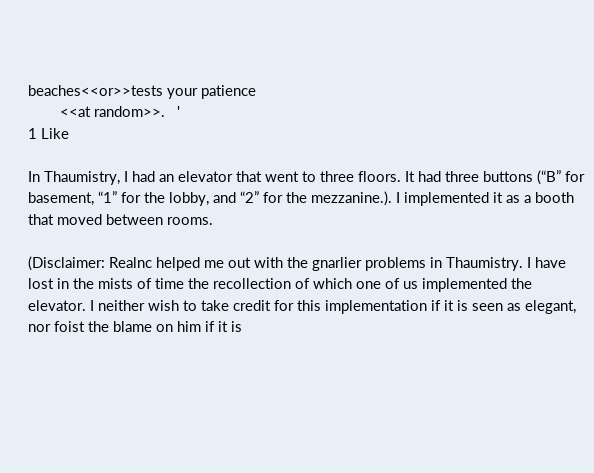beaches<<or>>tests your patience
        <<at random>>.   '
1 Like

In Thaumistry, I had an elevator that went to three floors. It had three buttons (“B” for basement, “1” for the lobby, and “2” for the mezzanine.). I implemented it as a booth that moved between rooms.

(Disclaimer: Realnc helped me out with the gnarlier problems in Thaumistry. I have lost in the mists of time the recollection of which one of us implemented the elevator. I neither wish to take credit for this implementation if it is seen as elegant, nor foist the blame on him if it is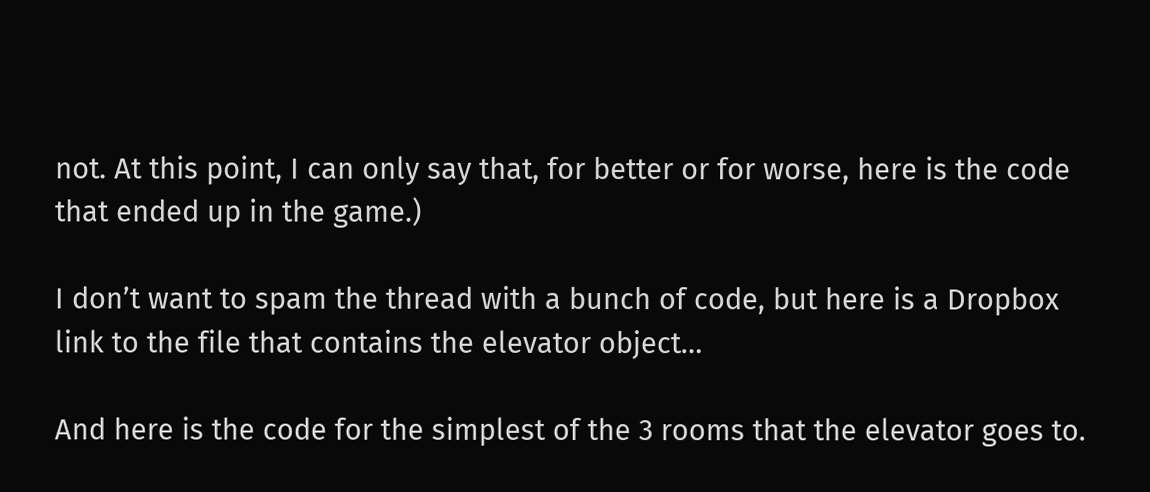not. At this point, I can only say that, for better or for worse, here is the code that ended up in the game.)

I don’t want to spam the thread with a bunch of code, but here is a Dropbox link to the file that contains the elevator object…

And here is the code for the simplest of the 3 rooms that the elevator goes to.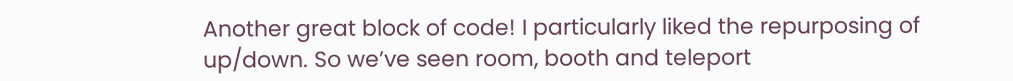Another great block of code! I particularly liked the repurposing of up/down. So we’ve seen room, booth and teleport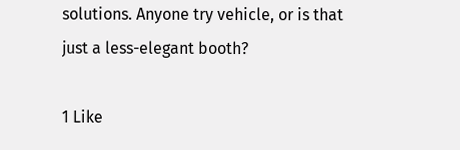solutions. Anyone try vehicle, or is that just a less-elegant booth?

1 Like